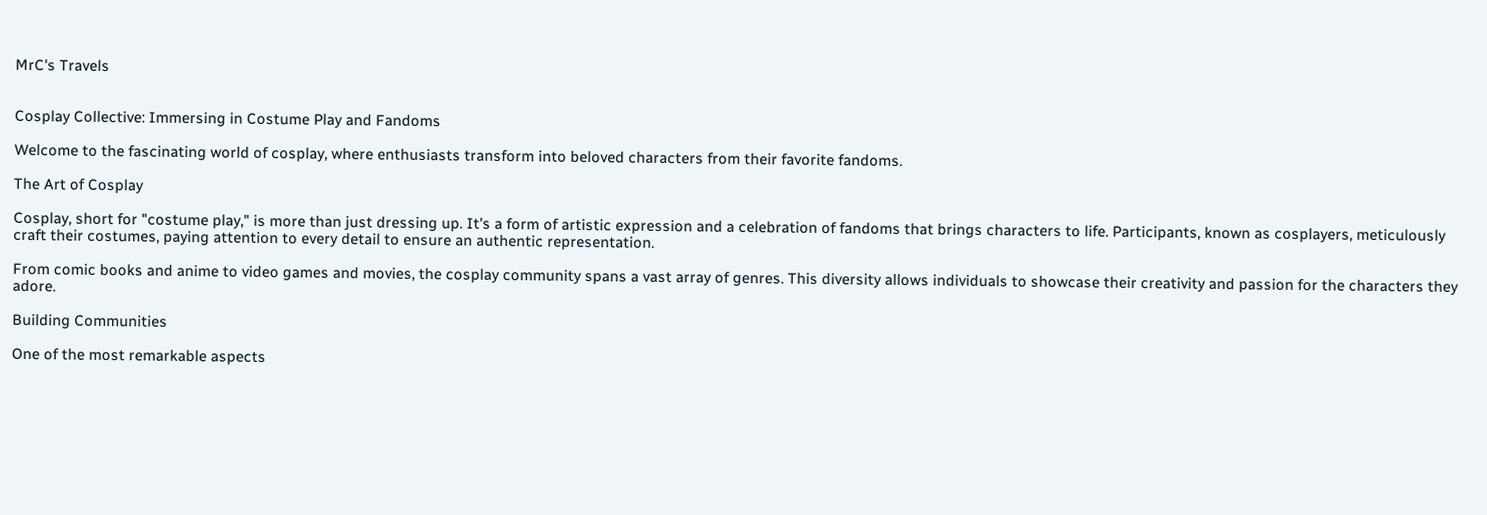MrC's Travels


Cosplay Collective: Immersing in Costume Play and Fandoms

Welcome to the fascinating world of cosplay, where enthusiasts transform into beloved characters from their favorite fandoms.

The Art of Cosplay

Cosplay, short for "costume play," is more than just dressing up. It's a form of artistic expression and a celebration of fandoms that brings characters to life. Participants, known as cosplayers, meticulously craft their costumes, paying attention to every detail to ensure an authentic representation.

From comic books and anime to video games and movies, the cosplay community spans a vast array of genres. This diversity allows individuals to showcase their creativity and passion for the characters they adore.

Building Communities

One of the most remarkable aspects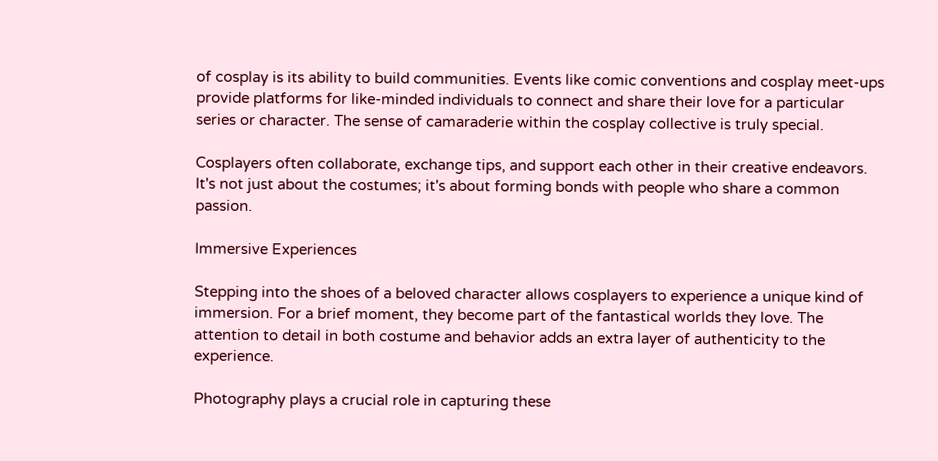of cosplay is its ability to build communities. Events like comic conventions and cosplay meet-ups provide platforms for like-minded individuals to connect and share their love for a particular series or character. The sense of camaraderie within the cosplay collective is truly special.

Cosplayers often collaborate, exchange tips, and support each other in their creative endeavors. It's not just about the costumes; it's about forming bonds with people who share a common passion.

Immersive Experiences

Stepping into the shoes of a beloved character allows cosplayers to experience a unique kind of immersion. For a brief moment, they become part of the fantastical worlds they love. The attention to detail in both costume and behavior adds an extra layer of authenticity to the experience.

Photography plays a crucial role in capturing these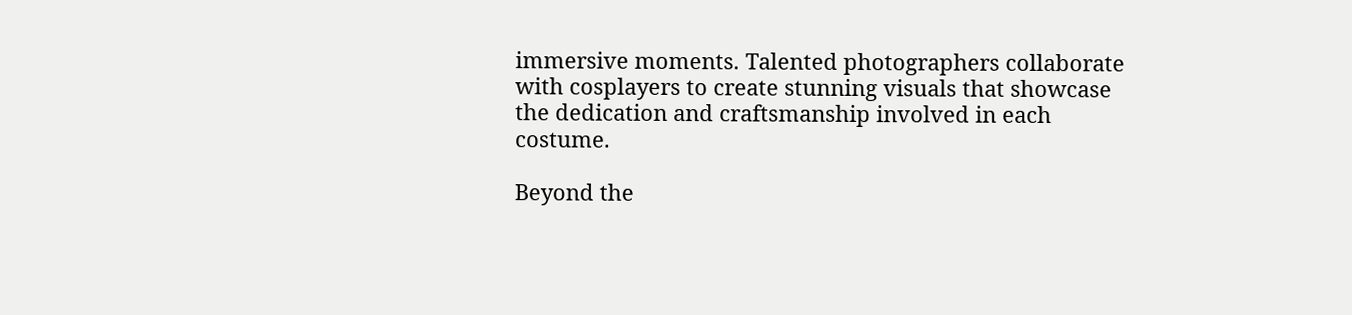immersive moments. Talented photographers collaborate with cosplayers to create stunning visuals that showcase the dedication and craftsmanship involved in each costume.

Beyond the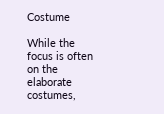Costume

While the focus is often on the elaborate costumes,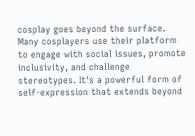cosplay goes beyond the surface. Many cosplayers use their platform to engage with social issues, promote inclusivity, and challenge stereotypes. It's a powerful form of self-expression that extends beyond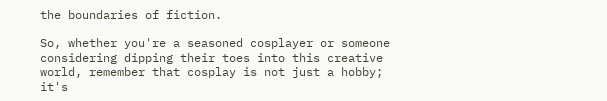the boundaries of fiction.

So, whether you're a seasoned cosplayer or someone considering dipping their toes into this creative world, remember that cosplay is not just a hobby; it's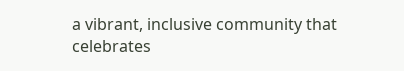a vibrant, inclusive community that celebrates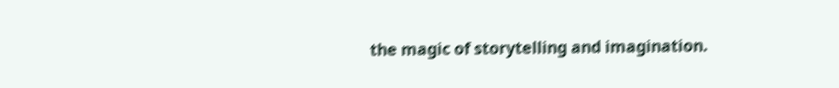the magic of storytelling and imagination.